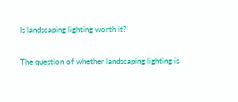Is landscaping lighting worth it?

The question of whether landscaping lighting is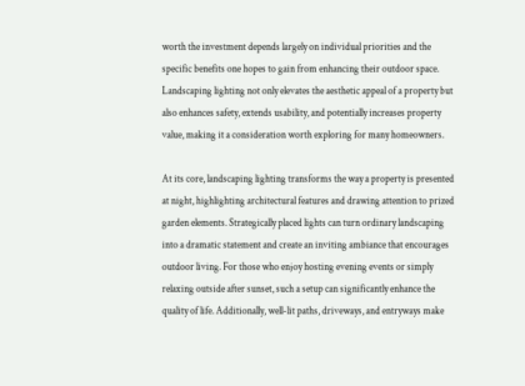worth the investment depends largely on individual priorities and the specific benefits one hopes to gain from enhancing their outdoor space. Landscaping lighting not only elevates the aesthetic appeal of a property but also enhances safety, extends usability, and potentially increases property value, making it a consideration worth exploring for many homeowners.

At its core, landscaping lighting transforms the way a property is presented at night, highlighting architectural features and drawing attention to prized garden elements. Strategically placed lights can turn ordinary landscaping into a dramatic statement and create an inviting ambiance that encourages outdoor living. For those who enjoy hosting evening events or simply relaxing outside after sunset, such a setup can significantly enhance the quality of life. Additionally, well-lit paths, driveways, and entryways make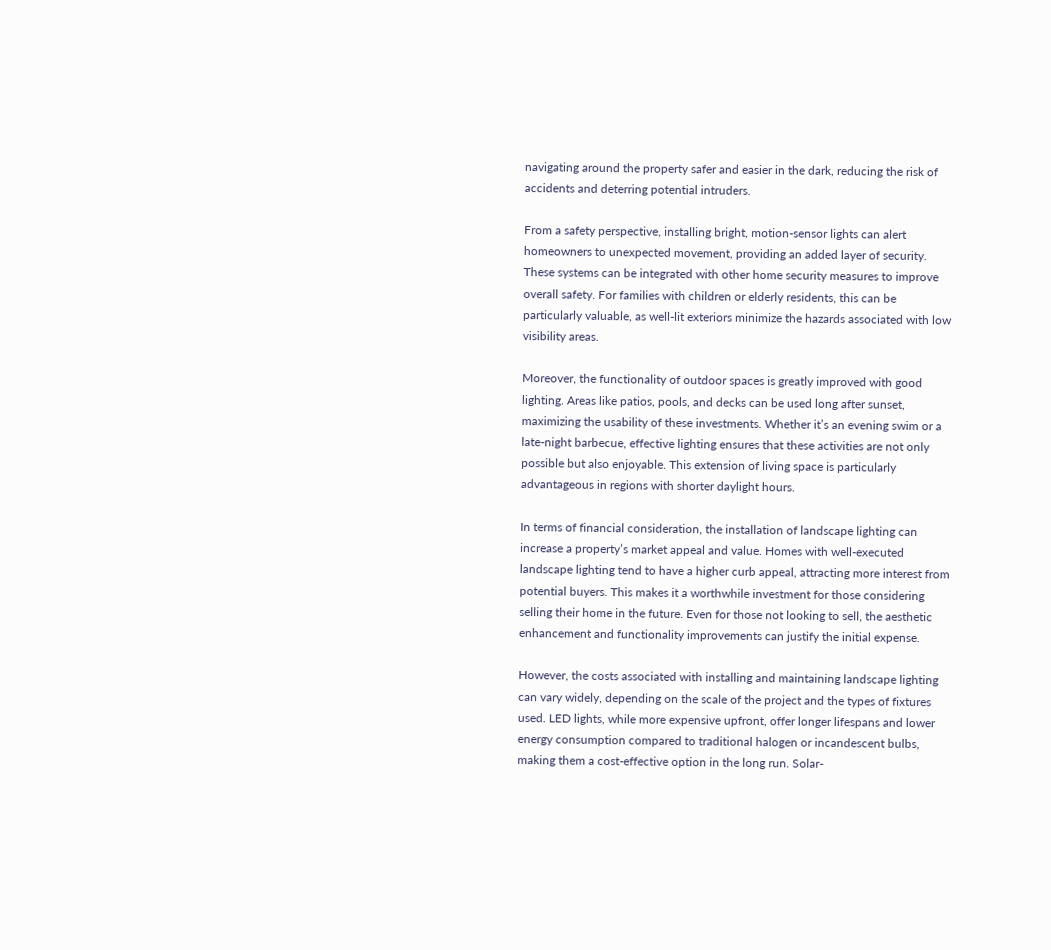navigating around the property safer and easier in the dark, reducing the risk of accidents and deterring potential intruders.

From a safety perspective, installing bright, motion-sensor lights can alert homeowners to unexpected movement, providing an added layer of security. These systems can be integrated with other home security measures to improve overall safety. For families with children or elderly residents, this can be particularly valuable, as well-lit exteriors minimize the hazards associated with low visibility areas.

Moreover, the functionality of outdoor spaces is greatly improved with good lighting. Areas like patios, pools, and decks can be used long after sunset, maximizing the usability of these investments. Whether it’s an evening swim or a late-night barbecue, effective lighting ensures that these activities are not only possible but also enjoyable. This extension of living space is particularly advantageous in regions with shorter daylight hours.

In terms of financial consideration, the installation of landscape lighting can increase a property’s market appeal and value. Homes with well-executed landscape lighting tend to have a higher curb appeal, attracting more interest from potential buyers. This makes it a worthwhile investment for those considering selling their home in the future. Even for those not looking to sell, the aesthetic enhancement and functionality improvements can justify the initial expense.

However, the costs associated with installing and maintaining landscape lighting can vary widely, depending on the scale of the project and the types of fixtures used. LED lights, while more expensive upfront, offer longer lifespans and lower energy consumption compared to traditional halogen or incandescent bulbs, making them a cost-effective option in the long run. Solar-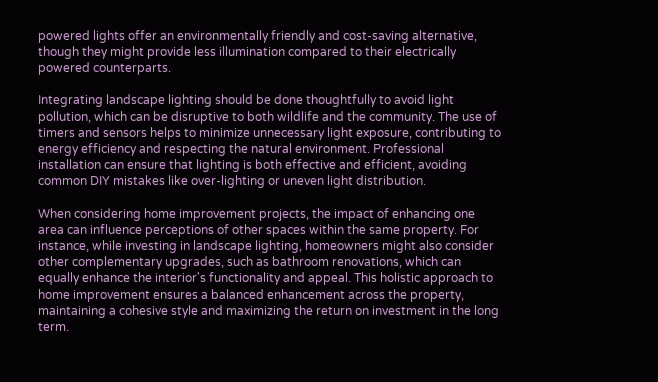powered lights offer an environmentally friendly and cost-saving alternative, though they might provide less illumination compared to their electrically powered counterparts.

Integrating landscape lighting should be done thoughtfully to avoid light pollution, which can be disruptive to both wildlife and the community. The use of timers and sensors helps to minimize unnecessary light exposure, contributing to energy efficiency and respecting the natural environment. Professional installation can ensure that lighting is both effective and efficient, avoiding common DIY mistakes like over-lighting or uneven light distribution.

When considering home improvement projects, the impact of enhancing one area can influence perceptions of other spaces within the same property. For instance, while investing in landscape lighting, homeowners might also consider other complementary upgrades, such as bathroom renovations, which can equally enhance the interior's functionality and appeal. This holistic approach to home improvement ensures a balanced enhancement across the property, maintaining a cohesive style and maximizing the return on investment in the long term.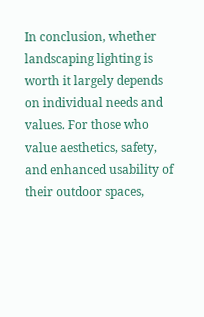In conclusion, whether landscaping lighting is worth it largely depends on individual needs and values. For those who value aesthetics, safety, and enhanced usability of their outdoor spaces,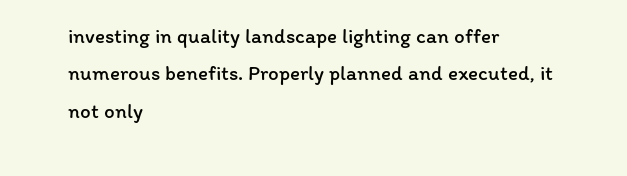investing in quality landscape lighting can offer numerous benefits. Properly planned and executed, it not only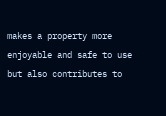makes a property more enjoyable and safe to use but also contributes to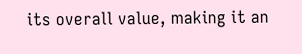its overall value, making it an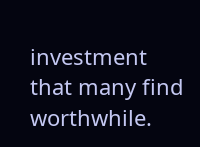investment that many find worthwhile.